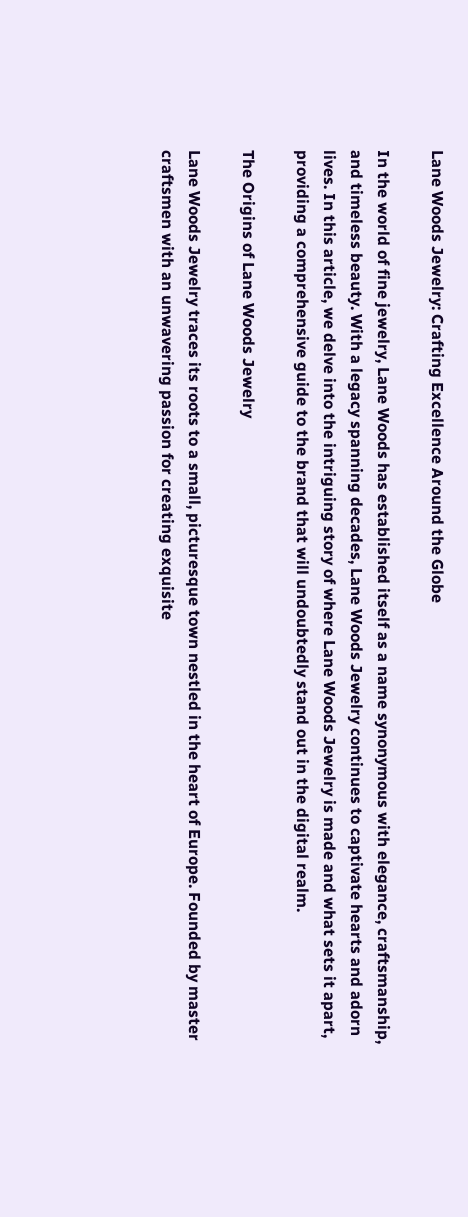Lane Woods Jewelry: Crafting Excellence Around the Globe

In the world of fine jewelry, Lane Woods has established itself as a name synonymous with elegance, craftsmanship, and timeless beauty. With a legacy spanning decades, Lane Woods Jewelry continues to captivate hearts and adorn lives. In this article, we delve into the intriguing story of where Lane Woods Jewelry is made and what sets it apart, providing a comprehensive guide to the brand that will undoubtedly stand out in the digital realm.

The Origins of Lane Woods Jewelry

Lane Woods Jewelry traces its roots to a small, picturesque town nestled in the heart of Europe. Founded by master craftsmen with an unwavering passion for creating exquisite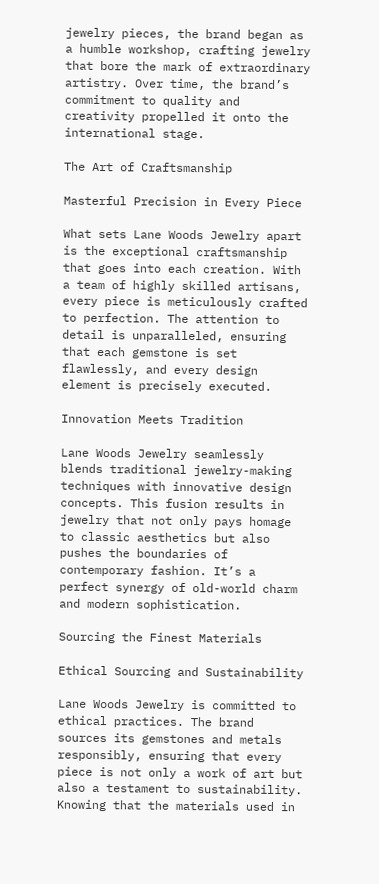jewelry pieces, the brand began as a humble workshop, crafting jewelry that bore the mark of extraordinary artistry. Over time, the brand’s commitment to quality and creativity propelled it onto the international stage.

The Art of Craftsmanship

Masterful Precision in Every Piece

What sets Lane Woods Jewelry apart is the exceptional craftsmanship that goes into each creation. With a team of highly skilled artisans, every piece is meticulously crafted to perfection. The attention to detail is unparalleled, ensuring that each gemstone is set flawlessly, and every design element is precisely executed.

Innovation Meets Tradition

Lane Woods Jewelry seamlessly blends traditional jewelry-making techniques with innovative design concepts. This fusion results in jewelry that not only pays homage to classic aesthetics but also pushes the boundaries of contemporary fashion. It’s a perfect synergy of old-world charm and modern sophistication.

Sourcing the Finest Materials

Ethical Sourcing and Sustainability

Lane Woods Jewelry is committed to ethical practices. The brand sources its gemstones and metals responsibly, ensuring that every piece is not only a work of art but also a testament to sustainability. Knowing that the materials used in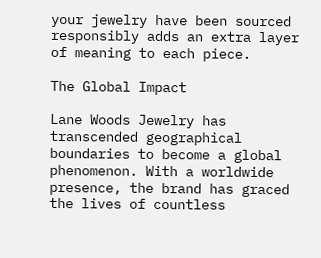your jewelry have been sourced responsibly adds an extra layer of meaning to each piece.

The Global Impact

Lane Woods Jewelry has transcended geographical boundaries to become a global phenomenon. With a worldwide presence, the brand has graced the lives of countless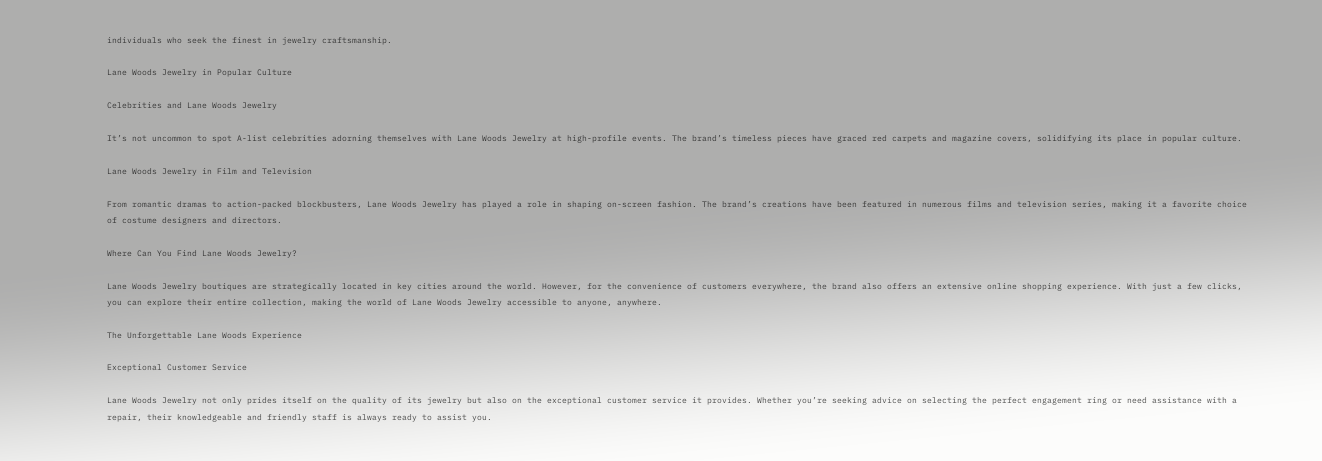individuals who seek the finest in jewelry craftsmanship.

Lane Woods Jewelry in Popular Culture

Celebrities and Lane Woods Jewelry

It’s not uncommon to spot A-list celebrities adorning themselves with Lane Woods Jewelry at high-profile events. The brand’s timeless pieces have graced red carpets and magazine covers, solidifying its place in popular culture.

Lane Woods Jewelry in Film and Television

From romantic dramas to action-packed blockbusters, Lane Woods Jewelry has played a role in shaping on-screen fashion. The brand’s creations have been featured in numerous films and television series, making it a favorite choice of costume designers and directors.

Where Can You Find Lane Woods Jewelry?

Lane Woods Jewelry boutiques are strategically located in key cities around the world. However, for the convenience of customers everywhere, the brand also offers an extensive online shopping experience. With just a few clicks, you can explore their entire collection, making the world of Lane Woods Jewelry accessible to anyone, anywhere.

The Unforgettable Lane Woods Experience

Exceptional Customer Service

Lane Woods Jewelry not only prides itself on the quality of its jewelry but also on the exceptional customer service it provides. Whether you’re seeking advice on selecting the perfect engagement ring or need assistance with a repair, their knowledgeable and friendly staff is always ready to assist you.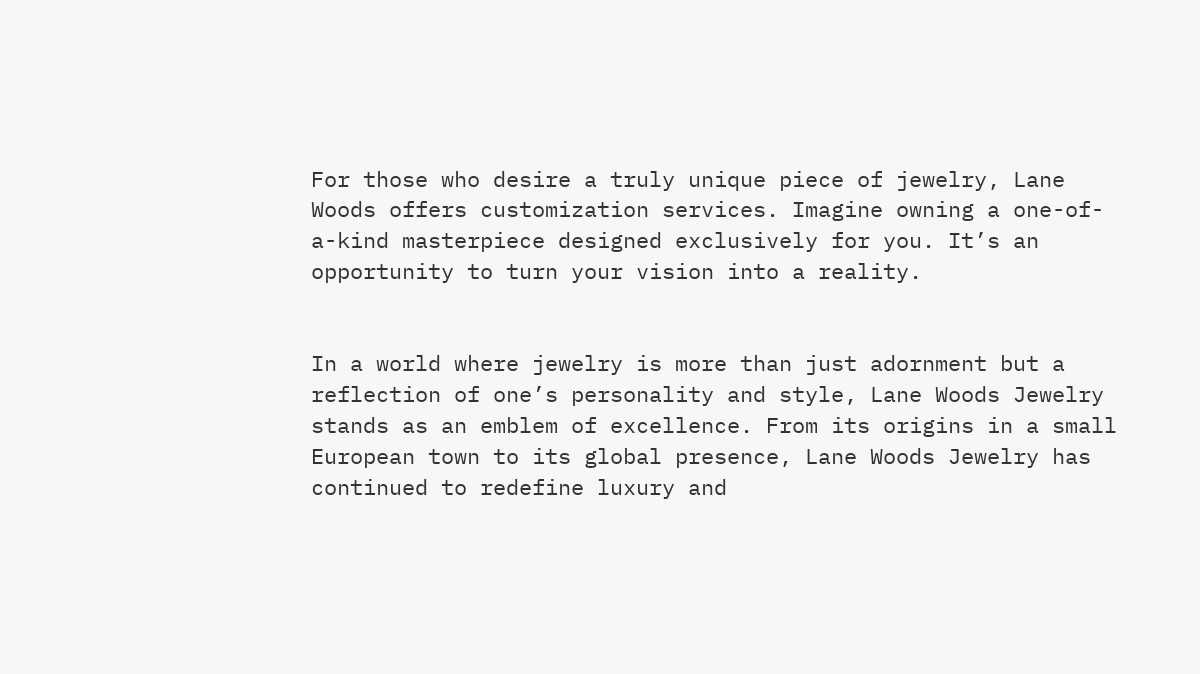For those who desire a truly unique piece of jewelry, Lane Woods offers customization services. Imagine owning a one-of-a-kind masterpiece designed exclusively for you. It’s an opportunity to turn your vision into a reality.


In a world where jewelry is more than just adornment but a reflection of one’s personality and style, Lane Woods Jewelry stands as an emblem of excellence. From its origins in a small European town to its global presence, Lane Woods Jewelry has continued to redefine luxury and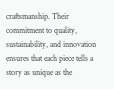craftsmanship. Their commitment to quality, sustainability, and innovation ensures that each piece tells a story as unique as the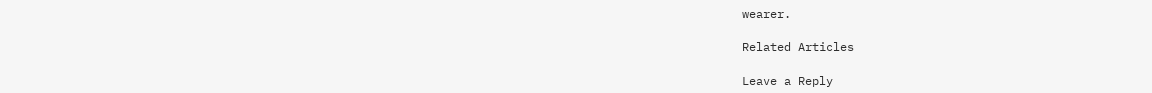wearer.

Related Articles

Leave a Reply